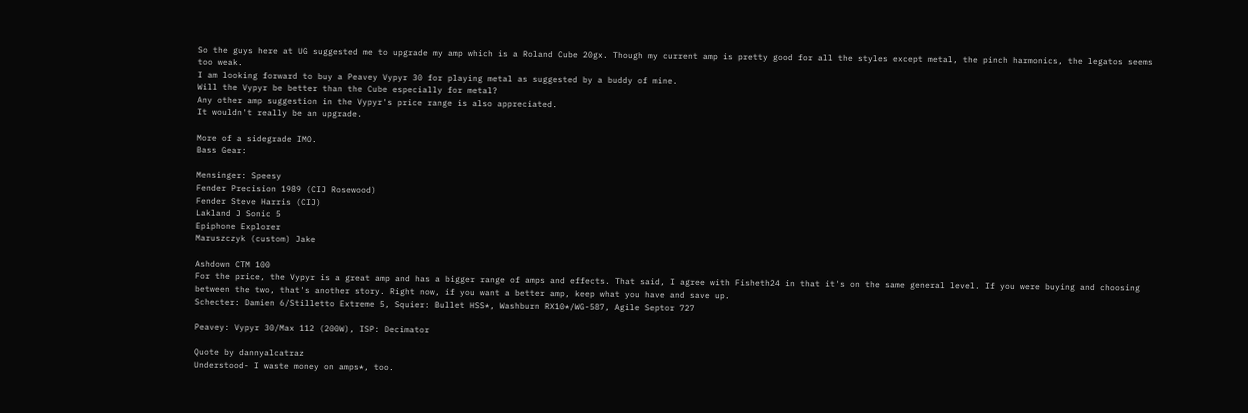So the guys here at UG suggested me to upgrade my amp which is a Roland Cube 20gx. Though my current amp is pretty good for all the styles except metal, the pinch harmonics, the legatos seems too weak.
I am looking forward to buy a Peavey Vypyr 30 for playing metal as suggested by a buddy of mine.
Will the Vypyr be better than the Cube especially for metal?
Any other amp suggestion in the Vypyr's price range is also appreciated.
It wouldn't really be an upgrade.

More of a sidegrade IMO.
Bass Gear:

Mensinger: Speesy
Fender Precision 1989 (CIJ Rosewood)
Fender Steve Harris (CIJ)
Lakland J Sonic 5
Epiphone Explorer
Maruszczyk (custom) Jake

Ashdown CTM 100
For the price, the Vypyr is a great amp and has a bigger range of amps and effects. That said, I agree with Fisheth24 in that it's on the same general level. If you were buying and choosing between the two, that's another story. Right now, if you want a better amp, keep what you have and save up.
Schecter: Damien 6/Stilletto Extreme 5, Squier: Bullet HSS*, Washburn RX10*/WG-587, Agile Septor 727

Peavey: Vypyr 30/Max 112 (200W), ISP: Decimator

Quote by dannyalcatraz
Understood- I waste money on amps*, too.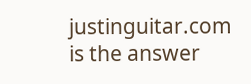justinguitar.com is the answer